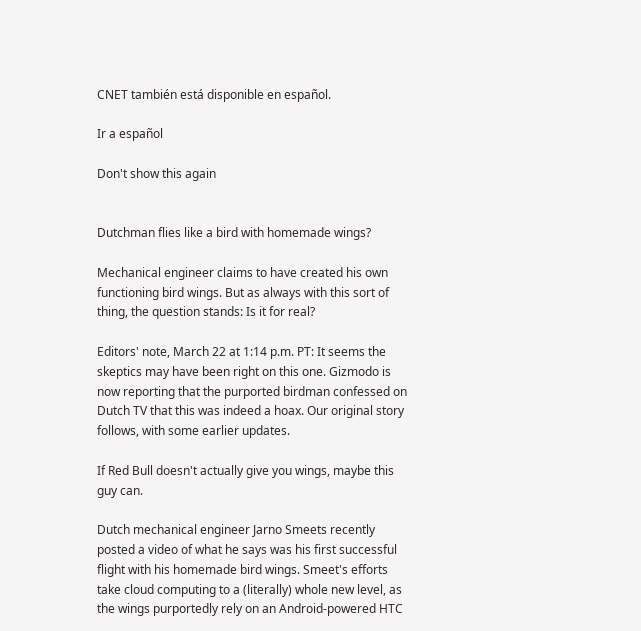CNET también está disponible en español.

Ir a español

Don't show this again


Dutchman flies like a bird with homemade wings?

Mechanical engineer claims to have created his own functioning bird wings. But as always with this sort of thing, the question stands: Is it for real?

Editors' note, March 22 at 1:14 p.m. PT: It seems the skeptics may have been right on this one. Gizmodo is now reporting that the purported birdman confessed on Dutch TV that this was indeed a hoax. Our original story follows, with some earlier updates.

If Red Bull doesn't actually give you wings, maybe this guy can.

Dutch mechanical engineer Jarno Smeets recently posted a video of what he says was his first successful flight with his homemade bird wings. Smeet's efforts take cloud computing to a (literally) whole new level, as the wings purportedly rely on an Android-powered HTC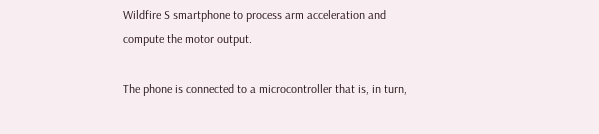Wildfire S smartphone to process arm acceleration and compute the motor output.

The phone is connected to a microcontroller that is, in turn,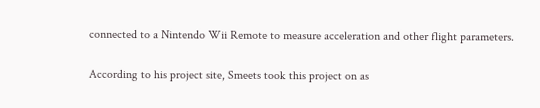connected to a Nintendo Wii Remote to measure acceleration and other flight parameters.

According to his project site, Smeets took this project on as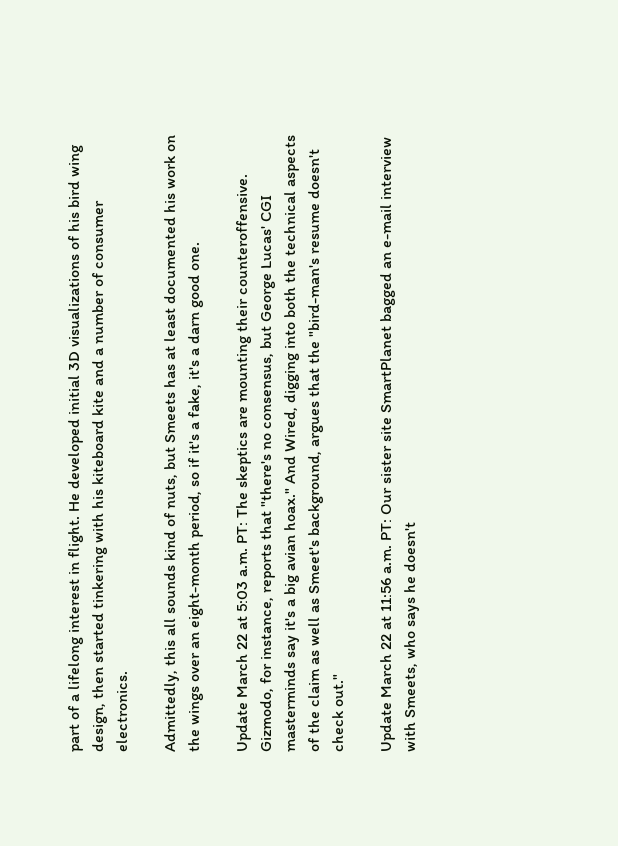part of a lifelong interest in flight. He developed initial 3D visualizations of his bird wing design, then started tinkering with his kiteboard kite and a number of consumer electronics.

Admittedly, this all sounds kind of nuts, but Smeets has at least documented his work on the wings over an eight-month period, so if it's a fake, it's a darn good one.

Update March 22 at 5:03 a.m. PT: The skeptics are mounting their counteroffensive. Gizmodo, for instance, reports that "there's no consensus, but George Lucas' CGI masterminds say it's a big avian hoax." And Wired, digging into both the technical aspects of the claim as well as Smeet's background, argues that the "bird-man's resume doesn't check out."

Update March 22 at 11:56 a.m. PT: Our sister site SmartPlanet bagged an e-mail interview with Smeets, who says he doesn't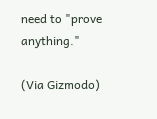need to "prove anything."

(Via Gizmodo)